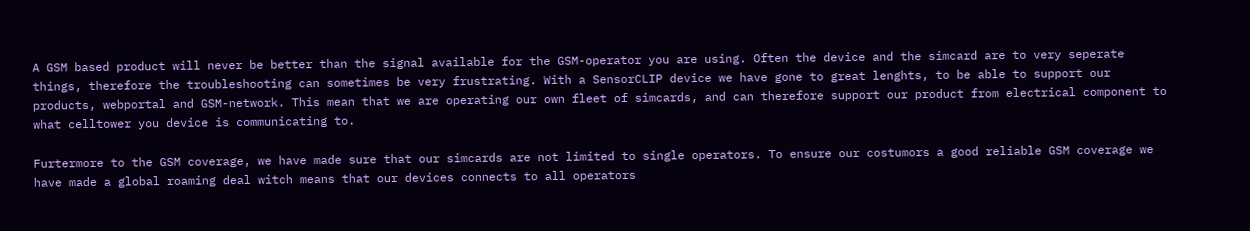A GSM based product will never be better than the signal available for the GSM-operator you are using. Often the device and the simcard are to very seperate things, therefore the troubleshooting can sometimes be very frustrating. With a SensorCLIP device we have gone to great lenghts, to be able to support our products, webportal and GSM-network. This mean that we are operating our own fleet of simcards, and can therefore support our product from electrical component to what celltower you device is communicating to.

Furtermore to the GSM coverage, we have made sure that our simcards are not limited to single operators. To ensure our costumors a good reliable GSM coverage we have made a global roaming deal witch means that our devices connects to all operators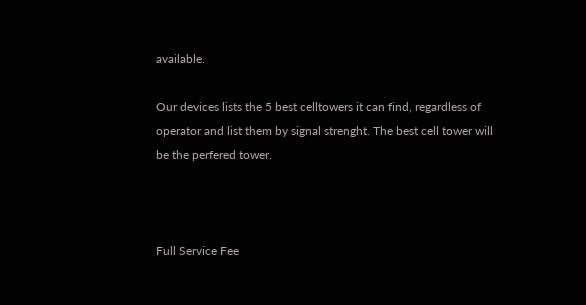available.

Our devices lists the 5 best celltowers it can find, regardless of operator and list them by signal strenght. The best cell tower will be the perfered tower.



Full Service Fee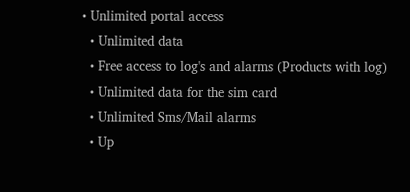• Unlimited portal access
  • Unlimited data
  • Free access to log's and alarms (Products with log)
  • Unlimited data for the sim card
  • Unlimited Sms/Mail alarms
  • Up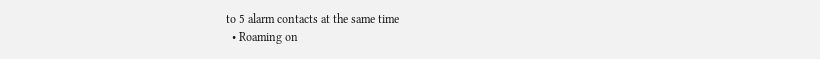to 5 alarm contacts at the same time
  • Roaming on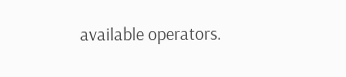available operators.